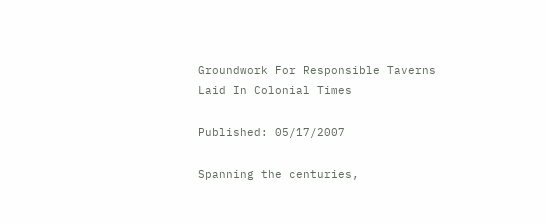Groundwork For Responsible Taverns Laid In Colonial Times

Published: 05/17/2007

Spanning the centuries,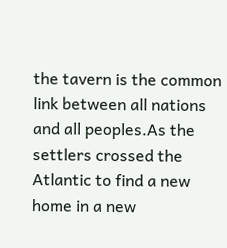the tavern is the common link between all nations and all peoples.As the settlers crossed the Atlantic to find a new home in a new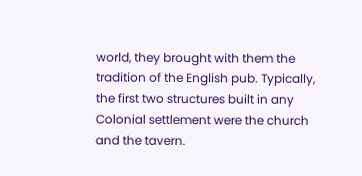world, they brought with them the tradition of the English pub. Typically, the first two structures built in any Colonial settlement were the church and the tavern.